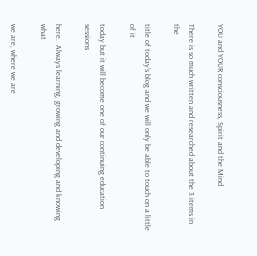YOU and YOUR consciousness, Spirit and the Mind

There is so much written and researched about the 3 items in the

title of today’s blog and we will only be able to touch on a little of it

today but it will become one of our continuing education sessions

here.  Always learning, growing and developing and knowing what

we are, where we are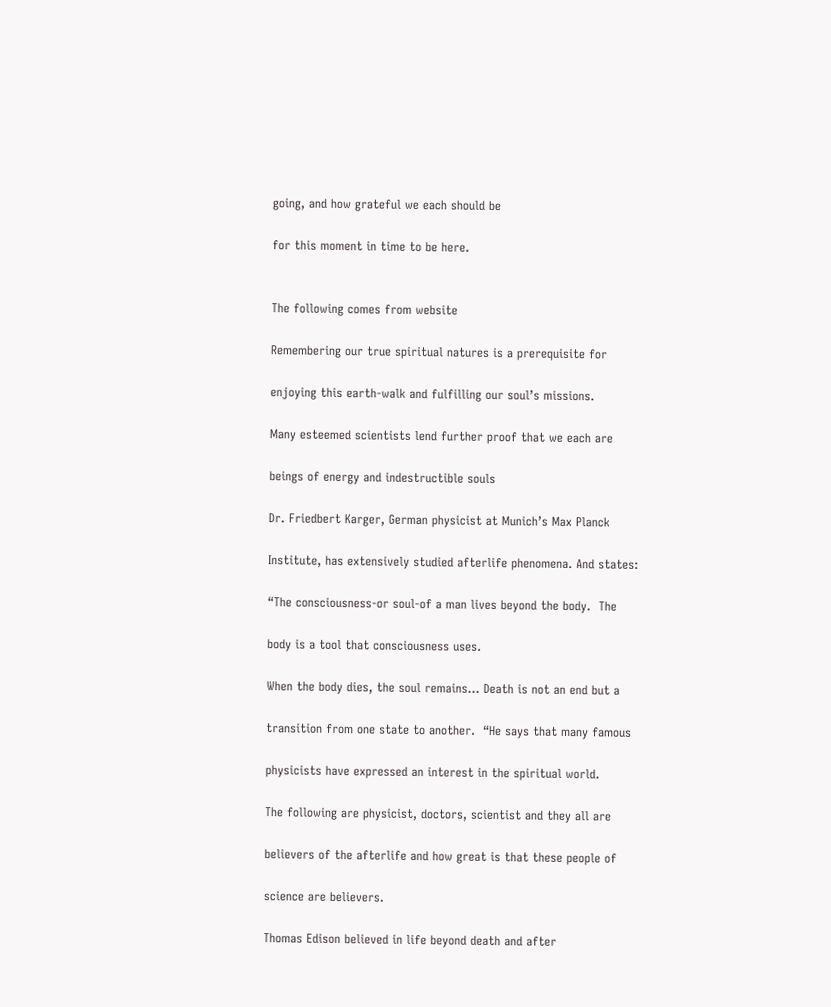going, and how grateful we each should be

for this moment in time to be here.


The following comes from website

Remembering our true spiritual natures is a prerequisite for

enjoying this earth-walk and fulfilling our soul’s missions.

Many esteemed scientists lend further proof that we each are

beings of energy and indestructible souls

Dr. Friedbert Karger, German physicist at Munich’s Max Planck

Institute, has extensively studied afterlife phenomena. And states:

“The consciousness-or soul-of a man lives beyond the body.  The

body is a tool that consciousness uses.

When the body dies, the soul remains… Death is not an end but a

transition from one state to another.  “He says that many famous

physicists have expressed an interest in the spiritual world.

The following are physicist, doctors, scientist and they all are

believers of the afterlife and how great is that these people of

science are believers.

Thomas Edison believed in life beyond death and after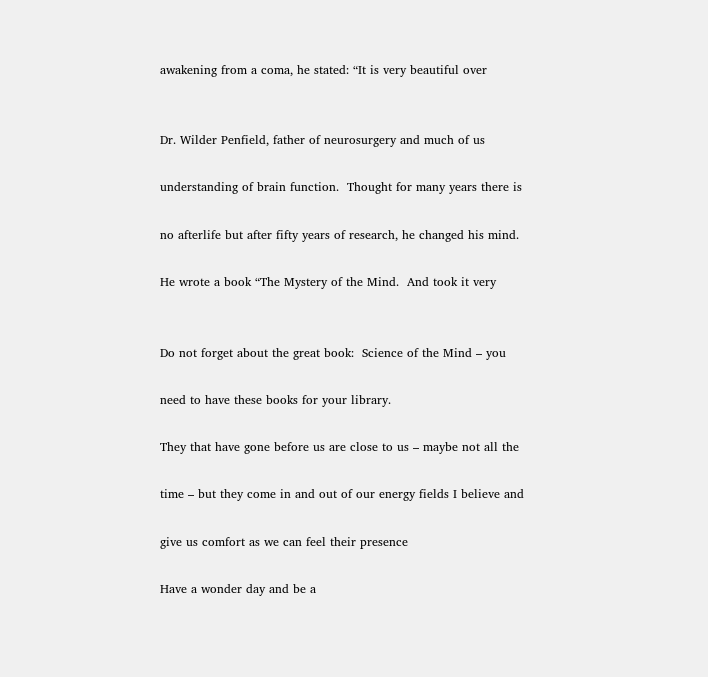awakening from a coma, he stated: “It is very beautiful over


Dr. Wilder Penfield, father of neurosurgery and much of us

understanding of brain function.  Thought for many years there is

no afterlife but after fifty years of research, he changed his mind.

He wrote a book “The Mystery of the Mind.  And took it very


Do not forget about the great book:  Science of the Mind – you

need to have these books for your library.

They that have gone before us are close to us – maybe not all the

time – but they come in and out of our energy fields I believe and

give us comfort as we can feel their presence

Have a wonder day and be a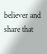believer and share that